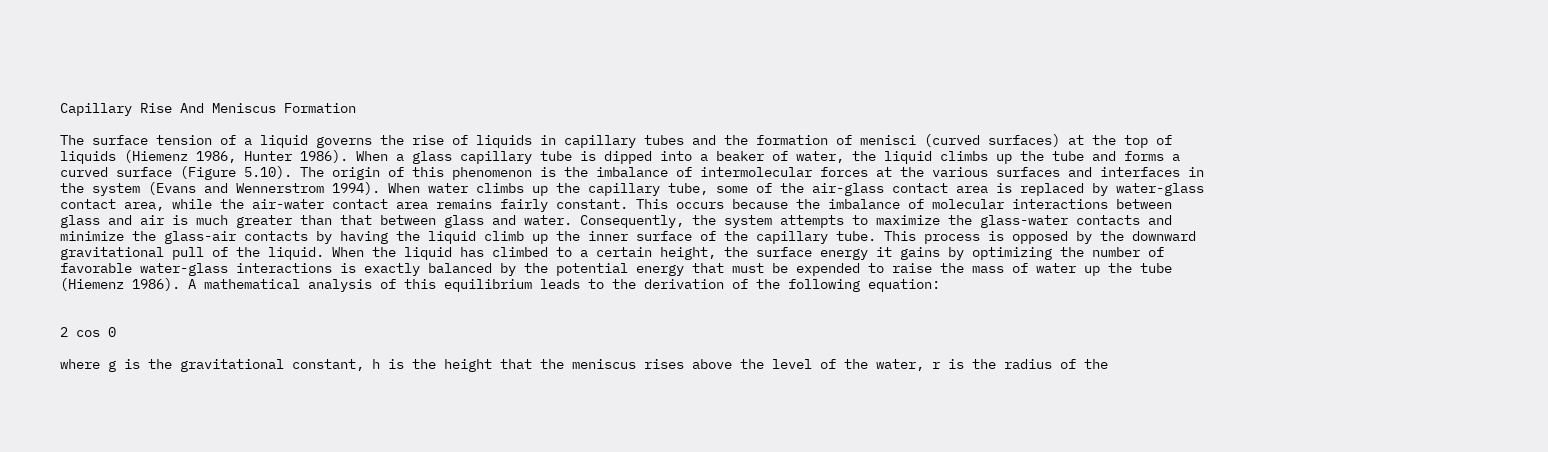Capillary Rise And Meniscus Formation

The surface tension of a liquid governs the rise of liquids in capillary tubes and the formation of menisci (curved surfaces) at the top of liquids (Hiemenz 1986, Hunter 1986). When a glass capillary tube is dipped into a beaker of water, the liquid climbs up the tube and forms a curved surface (Figure 5.10). The origin of this phenomenon is the imbalance of intermolecular forces at the various surfaces and interfaces in the system (Evans and Wennerstrom 1994). When water climbs up the capillary tube, some of the air-glass contact area is replaced by water-glass contact area, while the air-water contact area remains fairly constant. This occurs because the imbalance of molecular interactions between glass and air is much greater than that between glass and water. Consequently, the system attempts to maximize the glass-water contacts and minimize the glass-air contacts by having the liquid climb up the inner surface of the capillary tube. This process is opposed by the downward gravitational pull of the liquid. When the liquid has climbed to a certain height, the surface energy it gains by optimizing the number of favorable water-glass interactions is exactly balanced by the potential energy that must be expended to raise the mass of water up the tube (Hiemenz 1986). A mathematical analysis of this equilibrium leads to the derivation of the following equation:


2 cos 0

where g is the gravitational constant, h is the height that the meniscus rises above the level of the water, r is the radius of the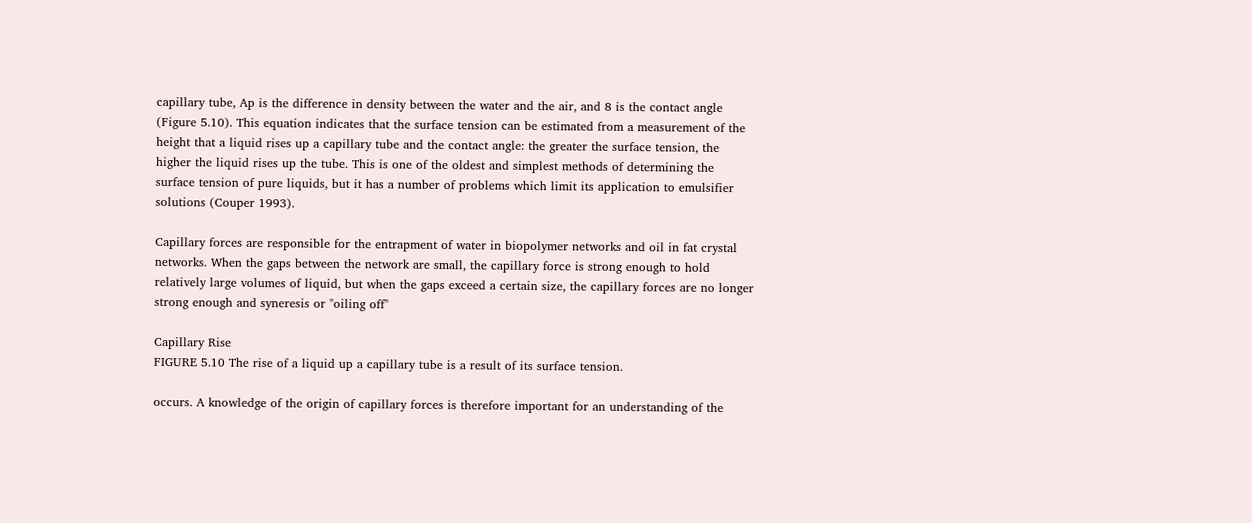capillary tube, Ap is the difference in density between the water and the air, and 8 is the contact angle (Figure 5.10). This equation indicates that the surface tension can be estimated from a measurement of the height that a liquid rises up a capillary tube and the contact angle: the greater the surface tension, the higher the liquid rises up the tube. This is one of the oldest and simplest methods of determining the surface tension of pure liquids, but it has a number of problems which limit its application to emulsifier solutions (Couper 1993).

Capillary forces are responsible for the entrapment of water in biopolymer networks and oil in fat crystal networks. When the gaps between the network are small, the capillary force is strong enough to hold relatively large volumes of liquid, but when the gaps exceed a certain size, the capillary forces are no longer strong enough and syneresis or "oiling off"

Capillary Rise
FIGURE 5.10 The rise of a liquid up a capillary tube is a result of its surface tension.

occurs. A knowledge of the origin of capillary forces is therefore important for an understanding of the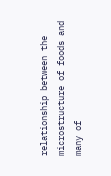relationship between the microstructure of foods and many of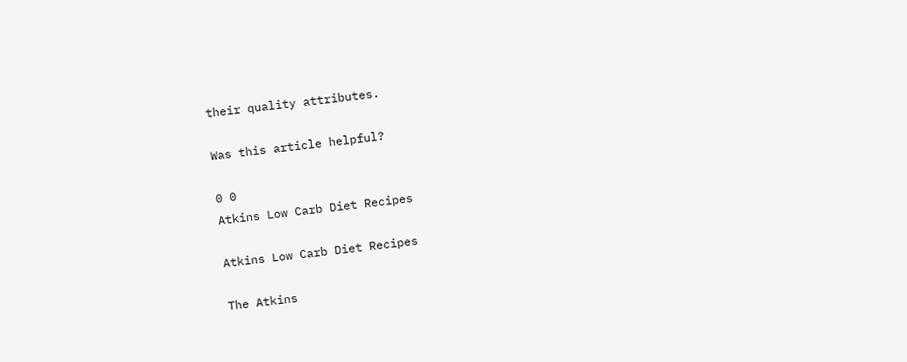their quality attributes.

Was this article helpful?

0 0
Atkins Low Carb Diet Recipes

Atkins Low Carb Diet Recipes

The Atkins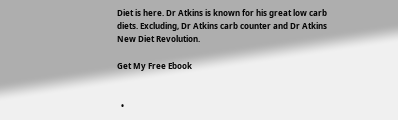Diet is here. Dr Atkins is known for his great low carb diets. Excluding, Dr Atkins carb counter and Dr Atkins New Diet Revolution.

Get My Free Ebook


  •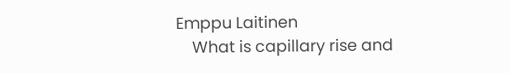Emppu Laitinen
    What is capillary rise and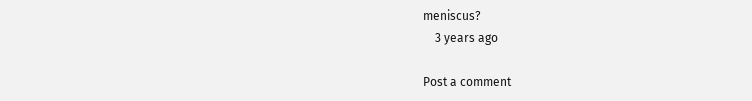meniscus?
    3 years ago

Post a comment